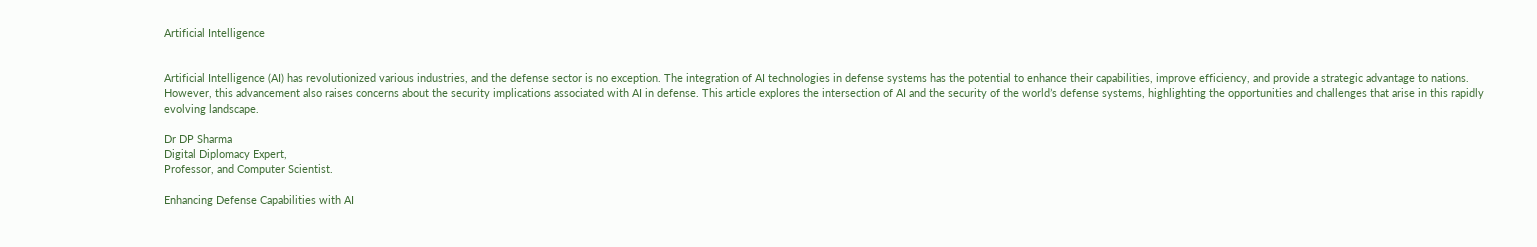Artificial Intelligence


Artificial Intelligence (AI) has revolutionized various industries, and the defense sector is no exception. The integration of AI technologies in defense systems has the potential to enhance their capabilities, improve efficiency, and provide a strategic advantage to nations. However, this advancement also raises concerns about the security implications associated with AI in defense. This article explores the intersection of AI and the security of the world’s defense systems, highlighting the opportunities and challenges that arise in this rapidly evolving landscape.

Dr DP Sharma
Digital Diplomacy Expert,
Professor, and Computer Scientist.

Enhancing Defense Capabilities with AI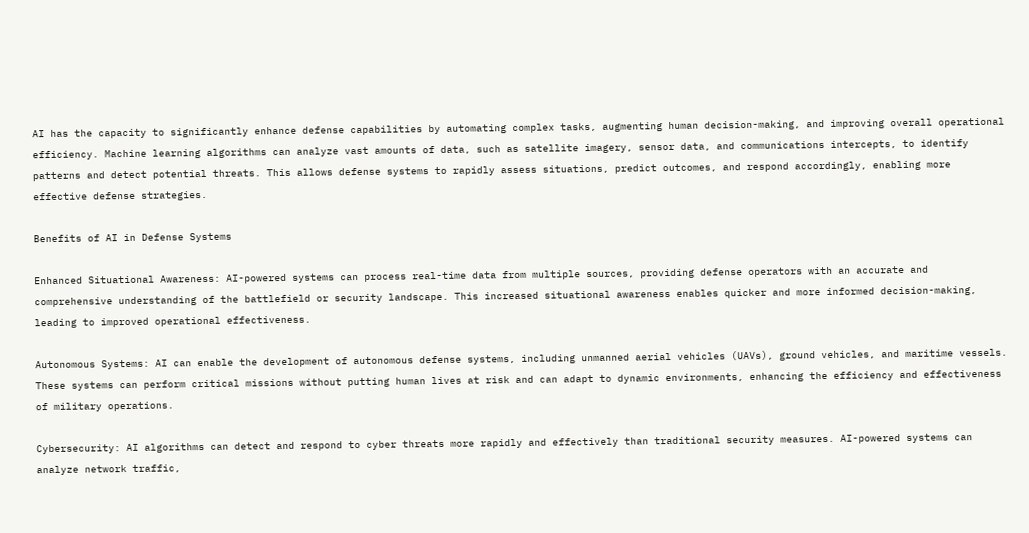AI has the capacity to significantly enhance defense capabilities by automating complex tasks, augmenting human decision-making, and improving overall operational efficiency. Machine learning algorithms can analyze vast amounts of data, such as satellite imagery, sensor data, and communications intercepts, to identify patterns and detect potential threats. This allows defense systems to rapidly assess situations, predict outcomes, and respond accordingly, enabling more effective defense strategies.

Benefits of AI in Defense Systems

Enhanced Situational Awareness: AI-powered systems can process real-time data from multiple sources, providing defense operators with an accurate and comprehensive understanding of the battlefield or security landscape. This increased situational awareness enables quicker and more informed decision-making, leading to improved operational effectiveness.

Autonomous Systems: AI can enable the development of autonomous defense systems, including unmanned aerial vehicles (UAVs), ground vehicles, and maritime vessels. These systems can perform critical missions without putting human lives at risk and can adapt to dynamic environments, enhancing the efficiency and effectiveness of military operations.

Cybersecurity: AI algorithms can detect and respond to cyber threats more rapidly and effectively than traditional security measures. AI-powered systems can analyze network traffic,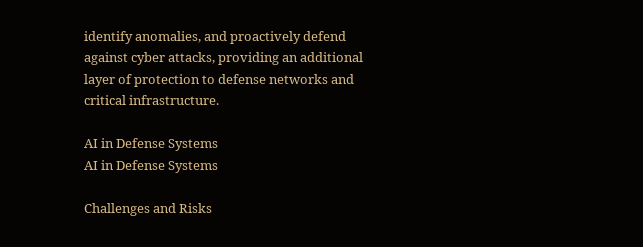identify anomalies, and proactively defend against cyber attacks, providing an additional layer of protection to defense networks and critical infrastructure.

AI in Defense Systems
AI in Defense Systems

Challenges and Risks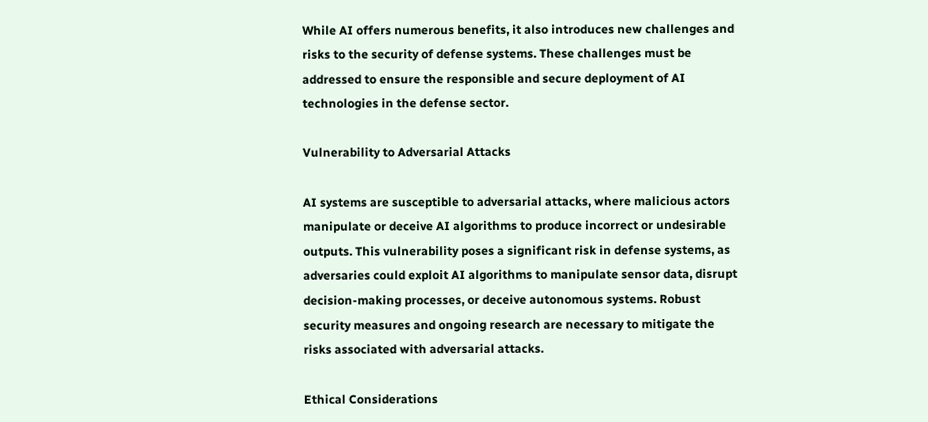While AI offers numerous benefits, it also introduces new challenges and risks to the security of defense systems. These challenges must be addressed to ensure the responsible and secure deployment of AI technologies in the defense sector.

Vulnerability to Adversarial Attacks

AI systems are susceptible to adversarial attacks, where malicious actors manipulate or deceive AI algorithms to produce incorrect or undesirable outputs. This vulnerability poses a significant risk in defense systems, as adversaries could exploit AI algorithms to manipulate sensor data, disrupt decision-making processes, or deceive autonomous systems. Robust security measures and ongoing research are necessary to mitigate the risks associated with adversarial attacks.

Ethical Considerations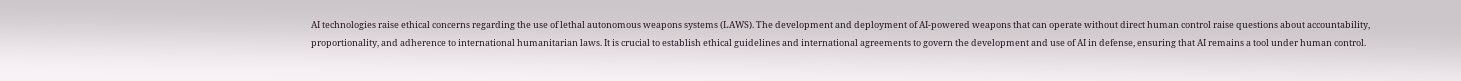AI technologies raise ethical concerns regarding the use of lethal autonomous weapons systems (LAWS). The development and deployment of AI-powered weapons that can operate without direct human control raise questions about accountability, proportionality, and adherence to international humanitarian laws. It is crucial to establish ethical guidelines and international agreements to govern the development and use of AI in defense, ensuring that AI remains a tool under human control.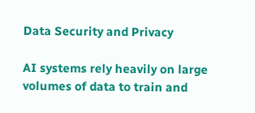Data Security and Privacy

AI systems rely heavily on large volumes of data to train and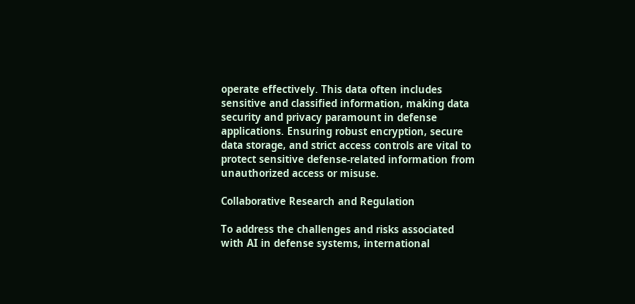operate effectively. This data often includes sensitive and classified information, making data security and privacy paramount in defense applications. Ensuring robust encryption, secure data storage, and strict access controls are vital to protect sensitive defense-related information from unauthorized access or misuse.

Collaborative Research and Regulation

To address the challenges and risks associated with AI in defense systems, international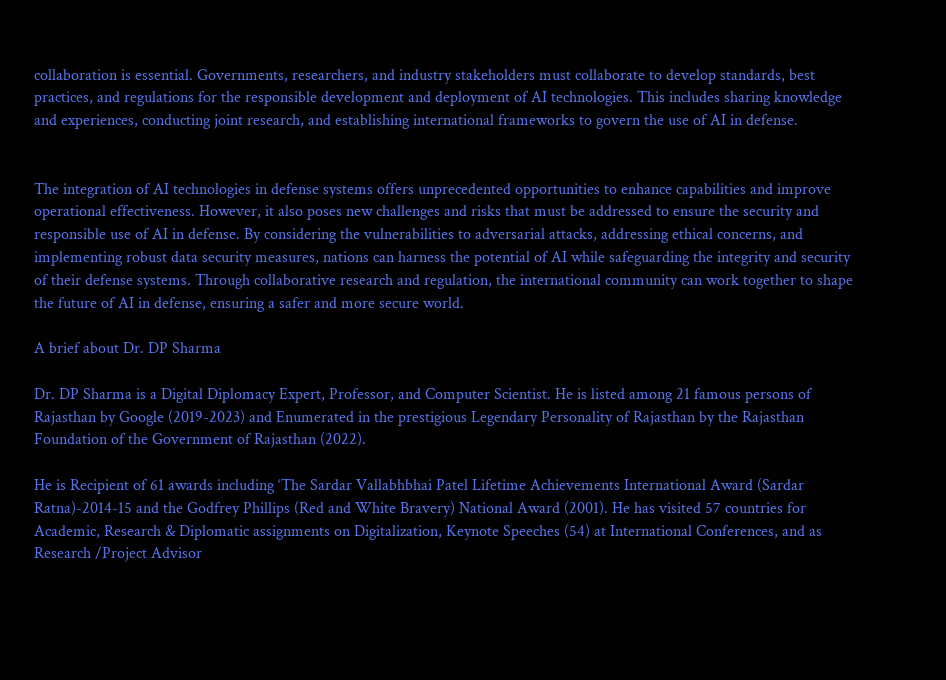collaboration is essential. Governments, researchers, and industry stakeholders must collaborate to develop standards, best practices, and regulations for the responsible development and deployment of AI technologies. This includes sharing knowledge and experiences, conducting joint research, and establishing international frameworks to govern the use of AI in defense.


The integration of AI technologies in defense systems offers unprecedented opportunities to enhance capabilities and improve operational effectiveness. However, it also poses new challenges and risks that must be addressed to ensure the security and responsible use of AI in defense. By considering the vulnerabilities to adversarial attacks, addressing ethical concerns, and implementing robust data security measures, nations can harness the potential of AI while safeguarding the integrity and security of their defense systems. Through collaborative research and regulation, the international community can work together to shape the future of AI in defense, ensuring a safer and more secure world.

A brief about Dr. DP Sharma

Dr. DP Sharma is a Digital Diplomacy Expert, Professor, and Computer Scientist. He is listed among 21 famous persons of Rajasthan by Google (2019-2023) and Enumerated in the prestigious Legendary Personality of Rajasthan by the Rajasthan Foundation of the Government of Rajasthan (2022).

He is Recipient of 61 awards including ‘The Sardar Vallabhbhai Patel Lifetime Achievements International Award (Sardar Ratna)-2014-15 and the Godfrey Phillips (Red and White Bravery) National Award (2001). He has visited 57 countries for Academic, Research & Diplomatic assignments on Digitalization, Keynote Speeches (54) at International Conferences, and as Research /Project Advisor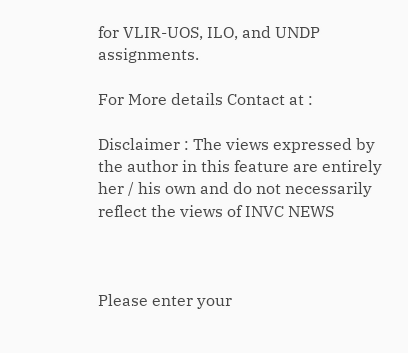for VLIR-UOS, ILO, and UNDP assignments.

For More details Contact at :

Disclaimer : The views expressed by the author in this feature are entirely her / his own and do not necessarily reflect the views of INVC NEWS



Please enter your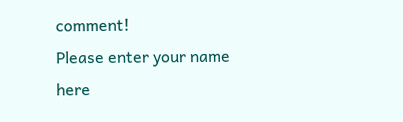comment!
Please enter your name here